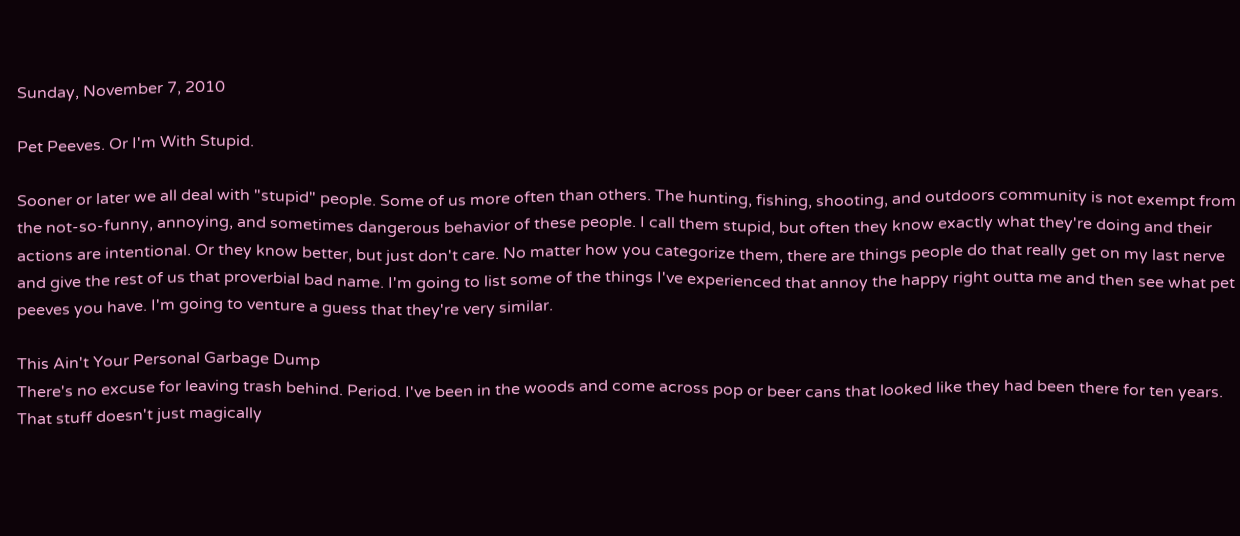Sunday, November 7, 2010

Pet Peeves. Or I'm With Stupid.

Sooner or later we all deal with "stupid" people. Some of us more often than others. The hunting, fishing, shooting, and outdoors community is not exempt from the not-so-funny, annoying, and sometimes dangerous behavior of these people. I call them stupid, but often they know exactly what they're doing and their actions are intentional. Or they know better, but just don't care. No matter how you categorize them, there are things people do that really get on my last nerve and give the rest of us that proverbial bad name. I'm going to list some of the things I've experienced that annoy the happy right outta me and then see what pet peeves you have. I'm going to venture a guess that they're very similar.

This Ain't Your Personal Garbage Dump
There's no excuse for leaving trash behind. Period. I've been in the woods and come across pop or beer cans that looked like they had been there for ten years. That stuff doesn't just magically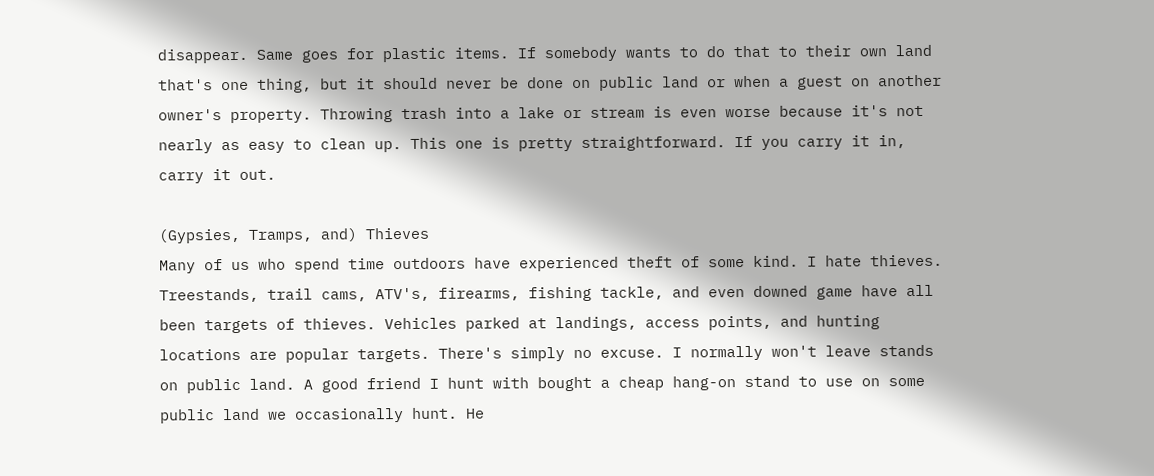disappear. Same goes for plastic items. If somebody wants to do that to their own land that's one thing, but it should never be done on public land or when a guest on another owner's property. Throwing trash into a lake or stream is even worse because it's not nearly as easy to clean up. This one is pretty straightforward. If you carry it in, carry it out.

(Gypsies, Tramps, and) Thieves
Many of us who spend time outdoors have experienced theft of some kind. I hate thieves. Treestands, trail cams, ATV's, firearms, fishing tackle, and even downed game have all been targets of thieves. Vehicles parked at landings, access points, and hunting locations are popular targets. There's simply no excuse. I normally won't leave stands on public land. A good friend I hunt with bought a cheap hang-on stand to use on some public land we occasionally hunt. He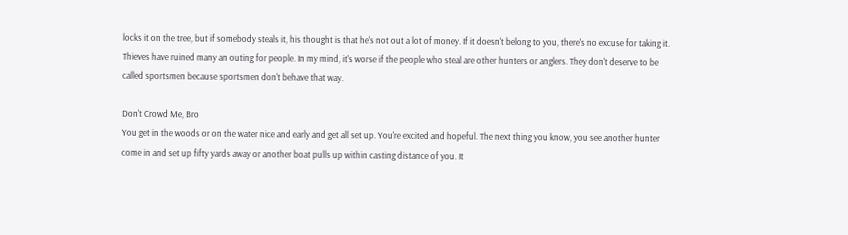locks it on the tree, but if somebody steals it, his thought is that he's not out a lot of money. If it doesn't belong to you, there's no excuse for taking it. Thieves have ruined many an outing for people. In my mind, it's worse if the people who steal are other hunters or anglers. They don't deserve to be called sportsmen because sportsmen don't behave that way.

Don't Crowd Me, Bro
You get in the woods or on the water nice and early and get all set up. You're excited and hopeful. The next thing you know, you see another hunter come in and set up fifty yards away or another boat pulls up within casting distance of you. It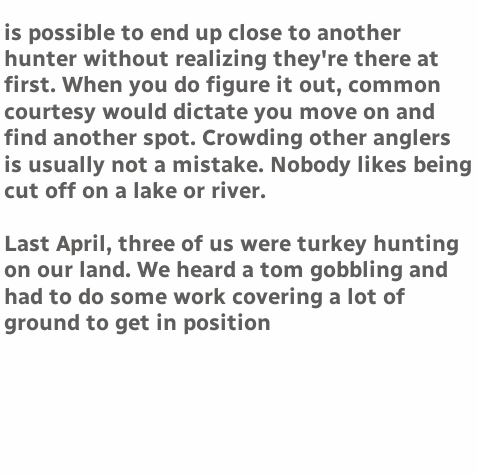is possible to end up close to another hunter without realizing they're there at first. When you do figure it out, common courtesy would dictate you move on and find another spot. Crowding other anglers is usually not a mistake. Nobody likes being cut off on a lake or river.

Last April, three of us were turkey hunting on our land. We heard a tom gobbling and had to do some work covering a lot of ground to get in position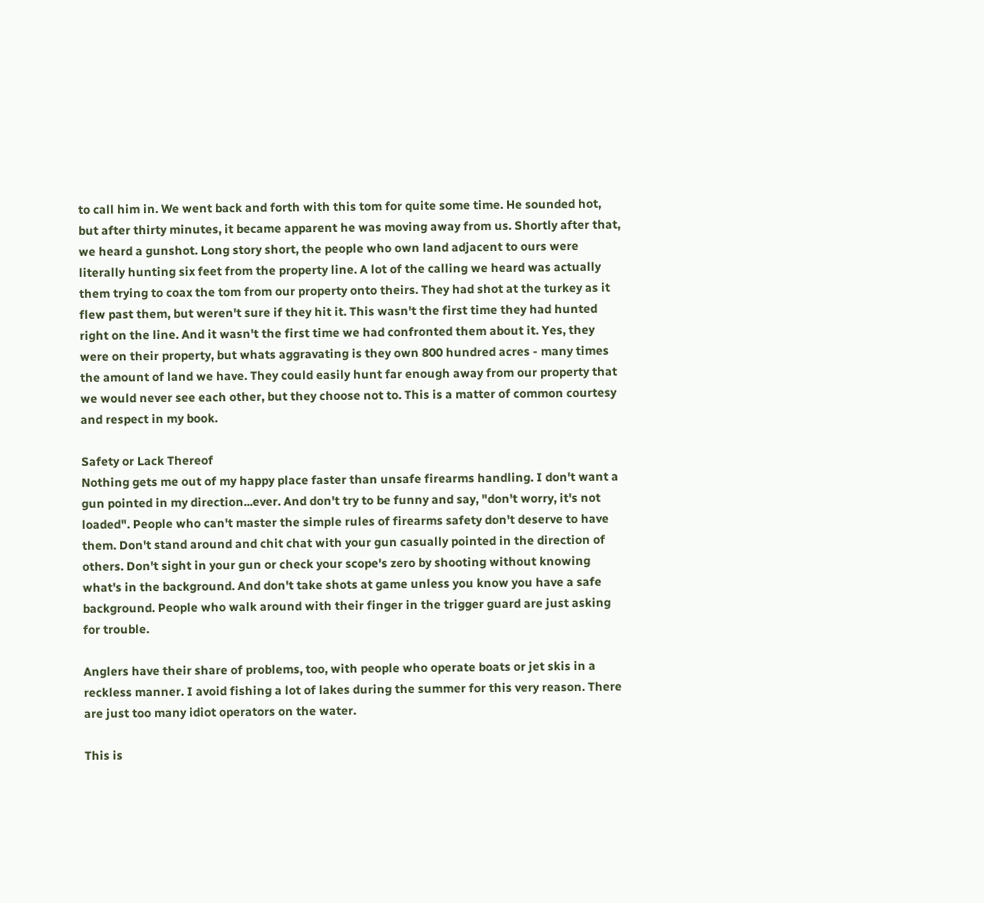to call him in. We went back and forth with this tom for quite some time. He sounded hot, but after thirty minutes, it became apparent he was moving away from us. Shortly after that, we heard a gunshot. Long story short, the people who own land adjacent to ours were literally hunting six feet from the property line. A lot of the calling we heard was actually them trying to coax the tom from our property onto theirs. They had shot at the turkey as it flew past them, but weren't sure if they hit it. This wasn't the first time they had hunted right on the line. And it wasn't the first time we had confronted them about it. Yes, they were on their property, but whats aggravating is they own 800 hundred acres - many times the amount of land we have. They could easily hunt far enough away from our property that we would never see each other, but they choose not to. This is a matter of common courtesy and respect in my book.

Safety or Lack Thereof
Nothing gets me out of my happy place faster than unsafe firearms handling. I don't want a gun pointed in my direction...ever. And don't try to be funny and say, "don't worry, it's not loaded". People who can't master the simple rules of firearms safety don't deserve to have them. Don't stand around and chit chat with your gun casually pointed in the direction of others. Don't sight in your gun or check your scope's zero by shooting without knowing what's in the background. And don't take shots at game unless you know you have a safe background. People who walk around with their finger in the trigger guard are just asking for trouble.

Anglers have their share of problems, too, with people who operate boats or jet skis in a reckless manner. I avoid fishing a lot of lakes during the summer for this very reason. There are just too many idiot operators on the water.

This is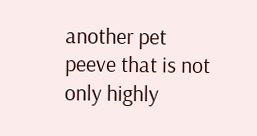another pet peeve that is not only highly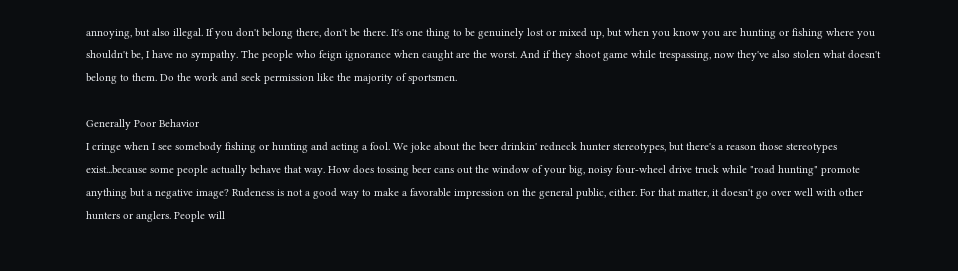annoying, but also illegal. If you don't belong there, don't be there. It's one thing to be genuinely lost or mixed up, but when you know you are hunting or fishing where you shouldn't be, I have no sympathy. The people who feign ignorance when caught are the worst. And if they shoot game while trespassing, now they've also stolen what doesn't belong to them. Do the work and seek permission like the majority of sportsmen.

Generally Poor Behavior
I cringe when I see somebody fishing or hunting and acting a fool. We joke about the beer drinkin' redneck hunter stereotypes, but there's a reason those stereotypes exist...because some people actually behave that way. How does tossing beer cans out the window of your big, noisy four-wheel drive truck while "road hunting" promote anything but a negative image? Rudeness is not a good way to make a favorable impression on the general public, either. For that matter, it doesn't go over well with other hunters or anglers. People will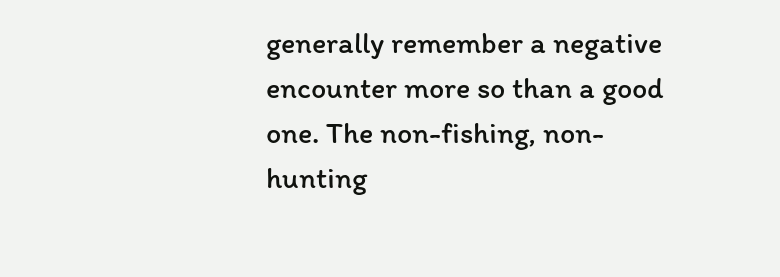generally remember a negative encounter more so than a good one. The non-fishing, non-hunting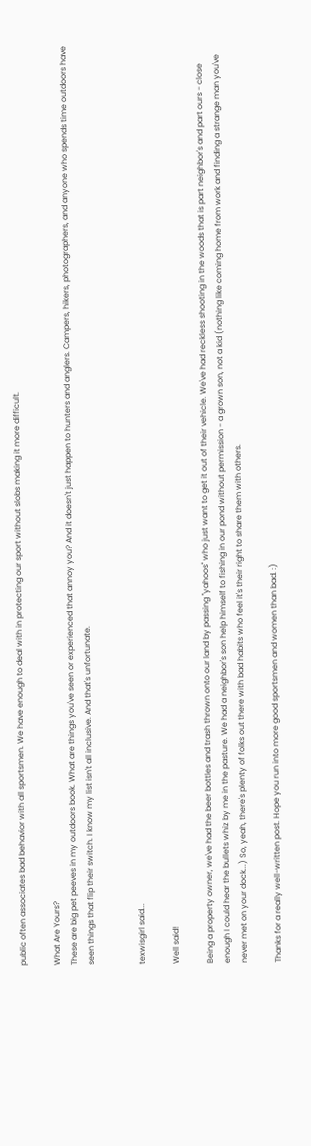public often associates bad behavior with all sportsmen. We have enough to deal with in protecting our sport without slobs making it more difficult.

What Are Yours?
These are big pet peeves in my outdoors book. What are things you've seen or experienced that annoy you? And it doesn't just happen to hunters and anglers. Campers, hikers, photographers, and anyone who spends time outdoors have seen things that flip their switch. I know my list isn't all inclusive. And that's unfortunate.


texwisgirl said...

Well said!

Being a property owner, we've had the beer bottles and trash thrown onto our land by passing "yahoos" who just want to get it out of their vehicle. We've had reckless shooting in the woods that is part neighbor's and part ours - close enough I could hear the bullets whiz by me in the pasture. We had a neighbor's son help himself to fishing in our pond without permission - a grown son, not a kid (nothing like coming home from work and finding a strange man you've never met on your dock...) So, yeah, there's plenty of folks out there with bad habits who feel it's their right to share them with others.

Thanks for a really well-written post. Hope you run into more good sportsmen and women than bad. :)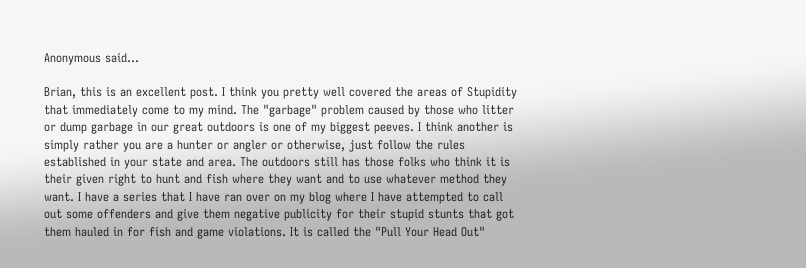Anonymous said...

Brian, this is an excellent post. I think you pretty well covered the areas of Stupidity that immediately come to my mind. The "garbage" problem caused by those who litter or dump garbage in our great outdoors is one of my biggest peeves. I think another is simply rather you are a hunter or angler or otherwise, just follow the rules established in your state and area. The outdoors still has those folks who think it is their given right to hunt and fish where they want and to use whatever method they want. I have a series that I have ran over on my blog where I have attempted to call out some offenders and give them negative publicity for their stupid stunts that got them hauled in for fish and game violations. It is called the "Pull Your Head Out"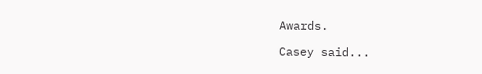Awards.

Casey said...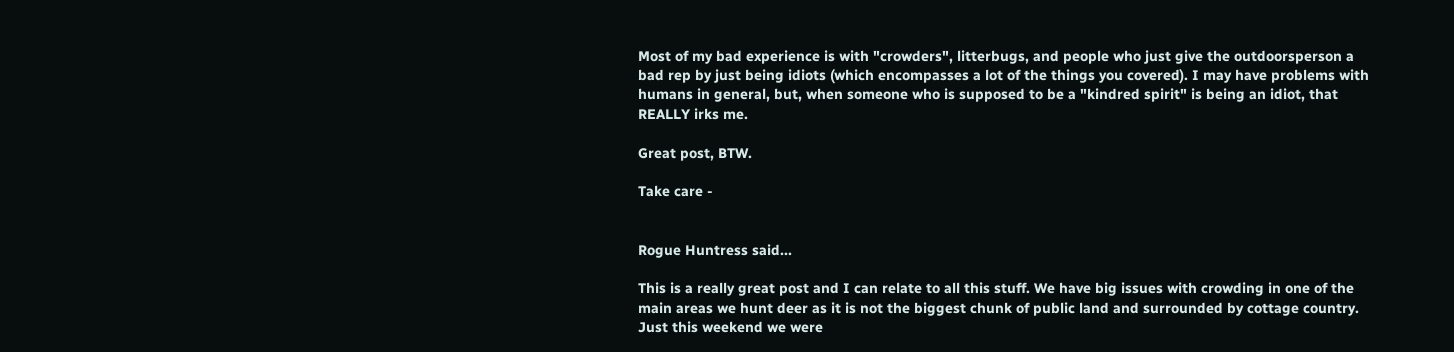Most of my bad experience is with "crowders", litterbugs, and people who just give the outdoorsperson a bad rep by just being idiots (which encompasses a lot of the things you covered). I may have problems with humans in general, but, when someone who is supposed to be a "kindred spirit" is being an idiot, that REALLY irks me.

Great post, BTW.

Take care -


Rogue Huntress said...

This is a really great post and I can relate to all this stuff. We have big issues with crowding in one of the main areas we hunt deer as it is not the biggest chunk of public land and surrounded by cottage country.
Just this weekend we were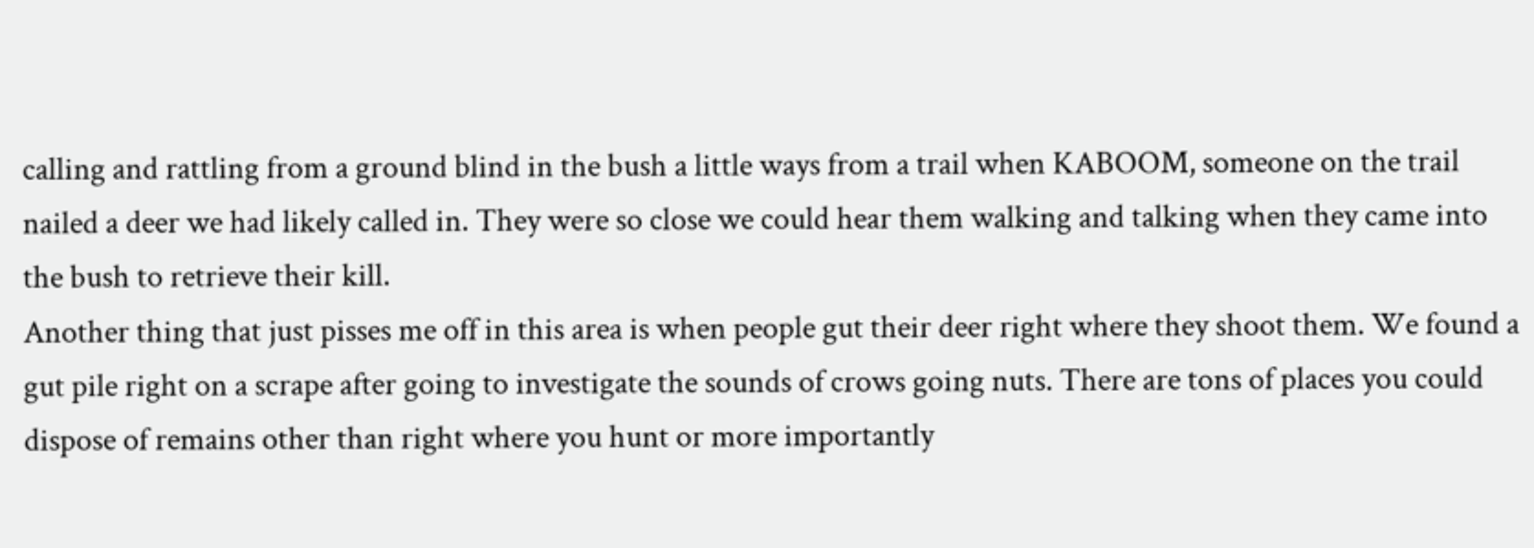calling and rattling from a ground blind in the bush a little ways from a trail when KABOOM, someone on the trail nailed a deer we had likely called in. They were so close we could hear them walking and talking when they came into the bush to retrieve their kill.
Another thing that just pisses me off in this area is when people gut their deer right where they shoot them. We found a gut pile right on a scrape after going to investigate the sounds of crows going nuts. There are tons of places you could dispose of remains other than right where you hunt or more importantly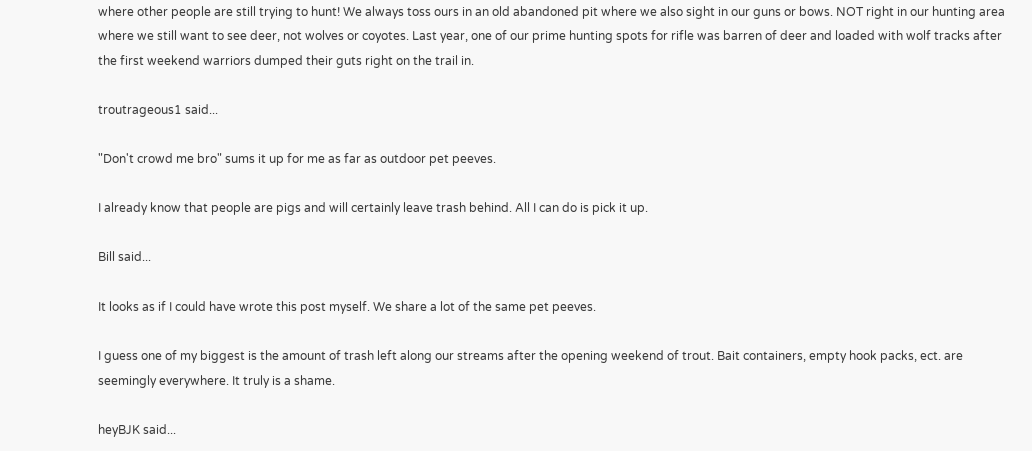where other people are still trying to hunt! We always toss ours in an old abandoned pit where we also sight in our guns or bows. NOT right in our hunting area where we still want to see deer, not wolves or coyotes. Last year, one of our prime hunting spots for rifle was barren of deer and loaded with wolf tracks after the first weekend warriors dumped their guts right on the trail in.

troutrageous1 said...

"Don't crowd me bro" sums it up for me as far as outdoor pet peeves.

I already know that people are pigs and will certainly leave trash behind. All I can do is pick it up.

Bill said...

It looks as if I could have wrote this post myself. We share a lot of the same pet peeves.

I guess one of my biggest is the amount of trash left along our streams after the opening weekend of trout. Bait containers, empty hook packs, ect. are seemingly everywhere. It truly is a shame.

heyBJK said...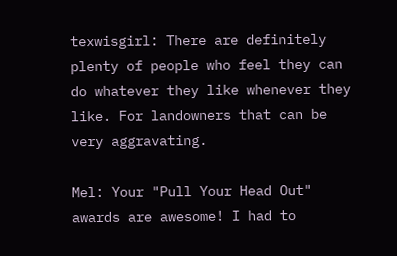texwisgirl: There are definitely plenty of people who feel they can do whatever they like whenever they like. For landowners that can be very aggravating.

Mel: Your "Pull Your Head Out" awards are awesome! I had to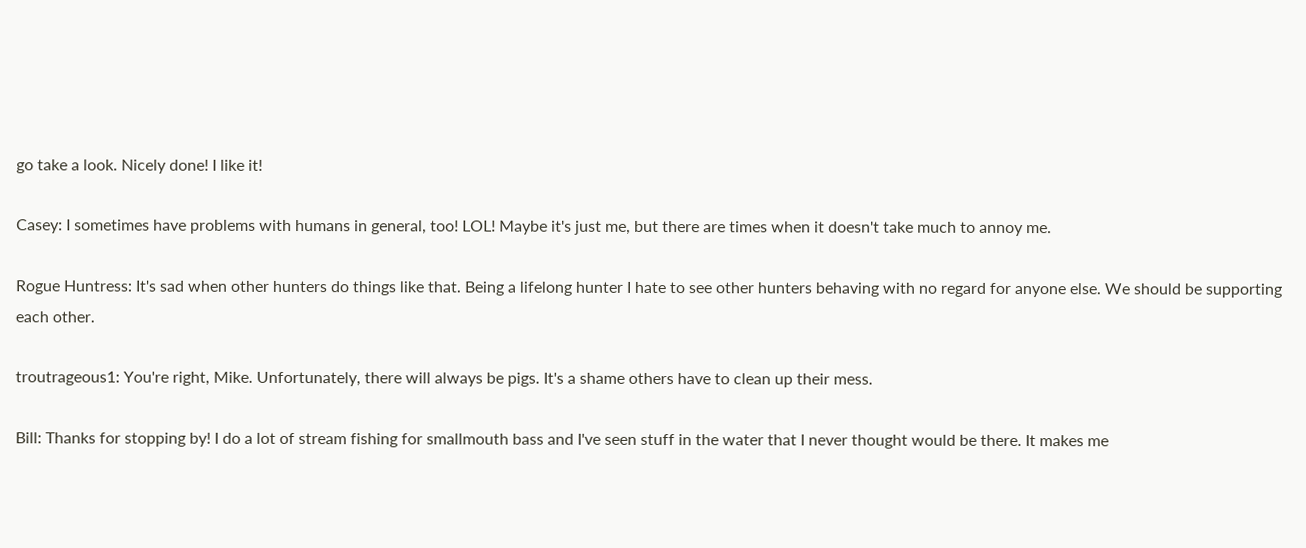go take a look. Nicely done! I like it!

Casey: I sometimes have problems with humans in general, too! LOL! Maybe it's just me, but there are times when it doesn't take much to annoy me.

Rogue Huntress: It's sad when other hunters do things like that. Being a lifelong hunter I hate to see other hunters behaving with no regard for anyone else. We should be supporting each other.

troutrageous1: You're right, Mike. Unfortunately, there will always be pigs. It's a shame others have to clean up their mess.

Bill: Thanks for stopping by! I do a lot of stream fishing for smallmouth bass and I've seen stuff in the water that I never thought would be there. It makes me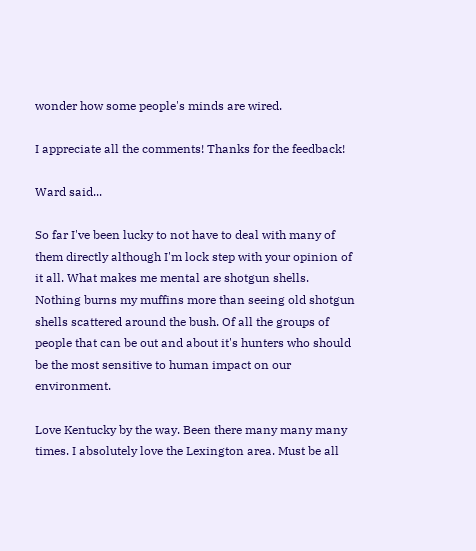wonder how some people's minds are wired.

I appreciate all the comments! Thanks for the feedback!

Ward said...

So far I've been lucky to not have to deal with many of them directly although I'm lock step with your opinion of it all. What makes me mental are shotgun shells. Nothing burns my muffins more than seeing old shotgun shells scattered around the bush. Of all the groups of people that can be out and about it's hunters who should be the most sensitive to human impact on our environment.

Love Kentucky by the way. Been there many many many times. I absolutely love the Lexington area. Must be all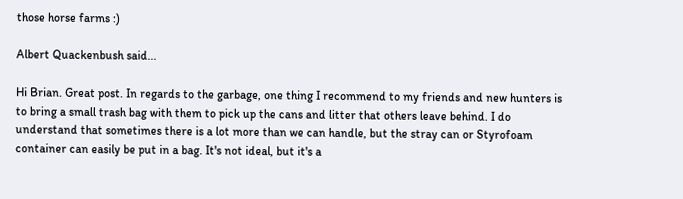those horse farms :)

Albert Quackenbush said...

Hi Brian. Great post. In regards to the garbage, one thing I recommend to my friends and new hunters is to bring a small trash bag with them to pick up the cans and litter that others leave behind. I do understand that sometimes there is a lot more than we can handle, but the stray can or Styrofoam container can easily be put in a bag. It's not ideal, but it's a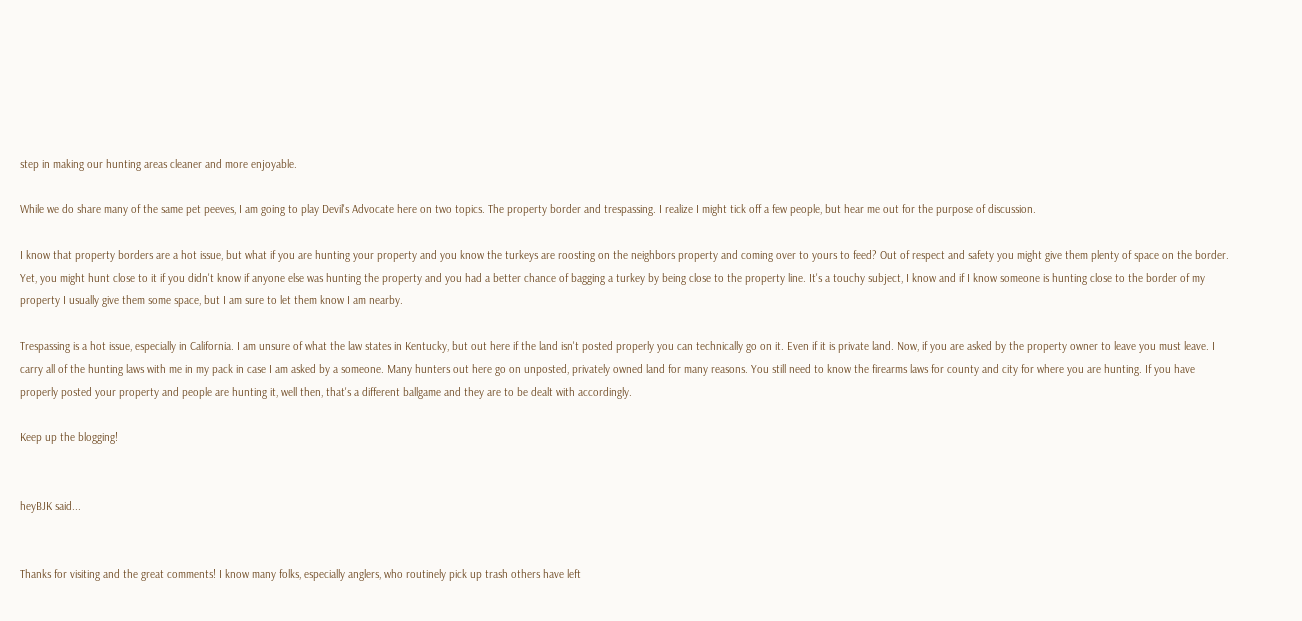step in making our hunting areas cleaner and more enjoyable.

While we do share many of the same pet peeves, I am going to play Devil's Advocate here on two topics. The property border and trespassing. I realize I might tick off a few people, but hear me out for the purpose of discussion.

I know that property borders are a hot issue, but what if you are hunting your property and you know the turkeys are roosting on the neighbors property and coming over to yours to feed? Out of respect and safety you might give them plenty of space on the border. Yet, you might hunt close to it if you didn't know if anyone else was hunting the property and you had a better chance of bagging a turkey by being close to the property line. It's a touchy subject, I know and if I know someone is hunting close to the border of my property I usually give them some space, but I am sure to let them know I am nearby.

Trespassing is a hot issue, especially in California. I am unsure of what the law states in Kentucky, but out here if the land isn't posted properly you can technically go on it. Even if it is private land. Now, if you are asked by the property owner to leave you must leave. I carry all of the hunting laws with me in my pack in case I am asked by a someone. Many hunters out here go on unposted, privately owned land for many reasons. You still need to know the firearms laws for county and city for where you are hunting. If you have properly posted your property and people are hunting it, well then, that's a different ballgame and they are to be dealt with accordingly.

Keep up the blogging!


heyBJK said...


Thanks for visiting and the great comments! I know many folks, especially anglers, who routinely pick up trash others have left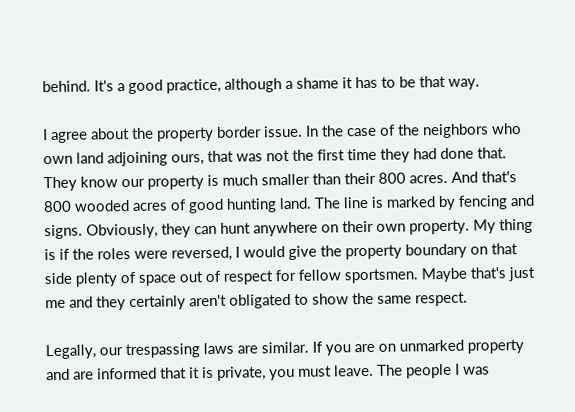behind. It's a good practice, although a shame it has to be that way.

I agree about the property border issue. In the case of the neighbors who own land adjoining ours, that was not the first time they had done that. They know our property is much smaller than their 800 acres. And that's 800 wooded acres of good hunting land. The line is marked by fencing and signs. Obviously, they can hunt anywhere on their own property. My thing is if the roles were reversed, I would give the property boundary on that side plenty of space out of respect for fellow sportsmen. Maybe that's just me and they certainly aren't obligated to show the same respect.

Legally, our trespassing laws are similar. If you are on unmarked property and are informed that it is private, you must leave. The people I was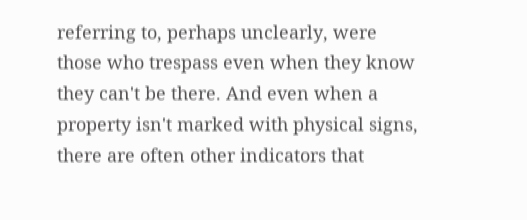referring to, perhaps unclearly, were those who trespass even when they know they can't be there. And even when a property isn't marked with physical signs, there are often other indicators that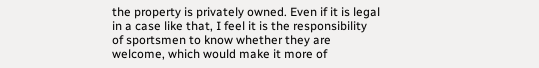the property is privately owned. Even if it is legal in a case like that, I feel it is the responsibility of sportsmen to know whether they are welcome, which would make it more of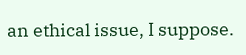an ethical issue, I suppose.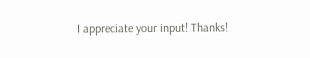I appreciate your input! Thanks!